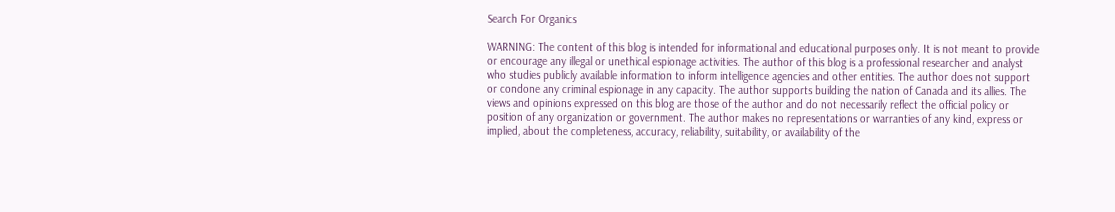Search For Organics

WARNING: The content of this blog is intended for informational and educational purposes only. It is not meant to provide or encourage any illegal or unethical espionage activities. The author of this blog is a professional researcher and analyst who studies publicly available information to inform intelligence agencies and other entities. The author does not support or condone any criminal espionage in any capacity. The author supports building the nation of Canada and its allies. The views and opinions expressed on this blog are those of the author and do not necessarily reflect the official policy or position of any organization or government. The author makes no representations or warranties of any kind, express or implied, about the completeness, accuracy, reliability, suitability, or availability of the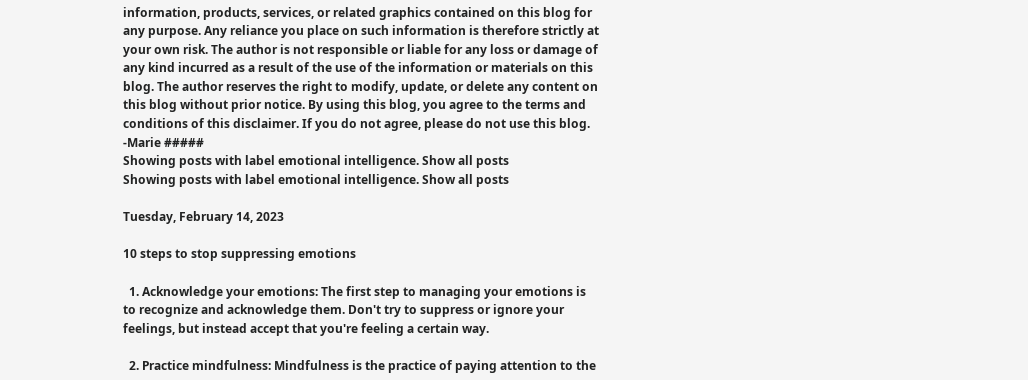information, products, services, or related graphics contained on this blog for any purpose. Any reliance you place on such information is therefore strictly at your own risk. The author is not responsible or liable for any loss or damage of any kind incurred as a result of the use of the information or materials on this blog. The author reserves the right to modify, update, or delete any content on this blog without prior notice. By using this blog, you agree to the terms and conditions of this disclaimer. If you do not agree, please do not use this blog. -Marie #####
Showing posts with label emotional intelligence. Show all posts
Showing posts with label emotional intelligence. Show all posts

Tuesday, February 14, 2023

10 steps to stop suppressing emotions

  1. Acknowledge your emotions: The first step to managing your emotions is to recognize and acknowledge them. Don't try to suppress or ignore your feelings, but instead accept that you're feeling a certain way.

  2. Practice mindfulness: Mindfulness is the practice of paying attention to the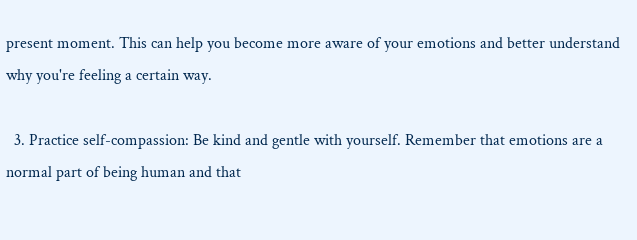present moment. This can help you become more aware of your emotions and better understand why you're feeling a certain way.

  3. Practice self-compassion: Be kind and gentle with yourself. Remember that emotions are a normal part of being human and that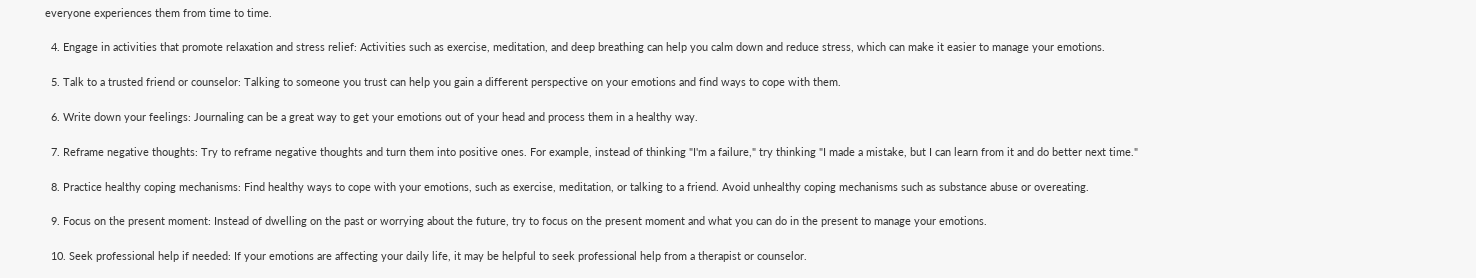everyone experiences them from time to time.

  4. Engage in activities that promote relaxation and stress relief: Activities such as exercise, meditation, and deep breathing can help you calm down and reduce stress, which can make it easier to manage your emotions.

  5. Talk to a trusted friend or counselor: Talking to someone you trust can help you gain a different perspective on your emotions and find ways to cope with them.

  6. Write down your feelings: Journaling can be a great way to get your emotions out of your head and process them in a healthy way.

  7. Reframe negative thoughts: Try to reframe negative thoughts and turn them into positive ones. For example, instead of thinking "I'm a failure," try thinking "I made a mistake, but I can learn from it and do better next time."

  8. Practice healthy coping mechanisms: Find healthy ways to cope with your emotions, such as exercise, meditation, or talking to a friend. Avoid unhealthy coping mechanisms such as substance abuse or overeating.

  9. Focus on the present moment: Instead of dwelling on the past or worrying about the future, try to focus on the present moment and what you can do in the present to manage your emotions.

  10. Seek professional help if needed: If your emotions are affecting your daily life, it may be helpful to seek professional help from a therapist or counselor.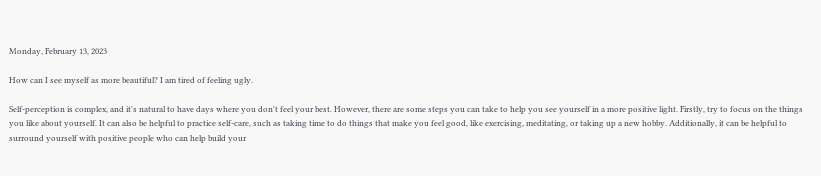Monday, February 13, 2023

How can I see myself as more beautiful? I am tired of feeling ugly.

Self-perception is complex, and it's natural to have days where you don't feel your best. However, there are some steps you can take to help you see yourself in a more positive light. Firstly, try to focus on the things you like about yourself. It can also be helpful to practice self-care, such as taking time to do things that make you feel good, like exercising, meditating, or taking up a new hobby. Additionally, it can be helpful to surround yourself with positive people who can help build your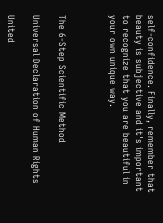self-confidence. Finally, remember that beauty is subjective and it's important to recognize that you are beautiful in your own unique way.



The 6-Step Scientific Method

Universal Declaration of Human Rights

United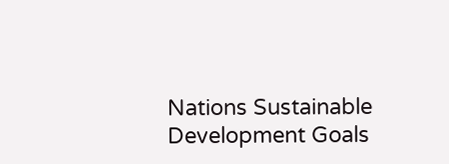Nations Sustainable Development Goals